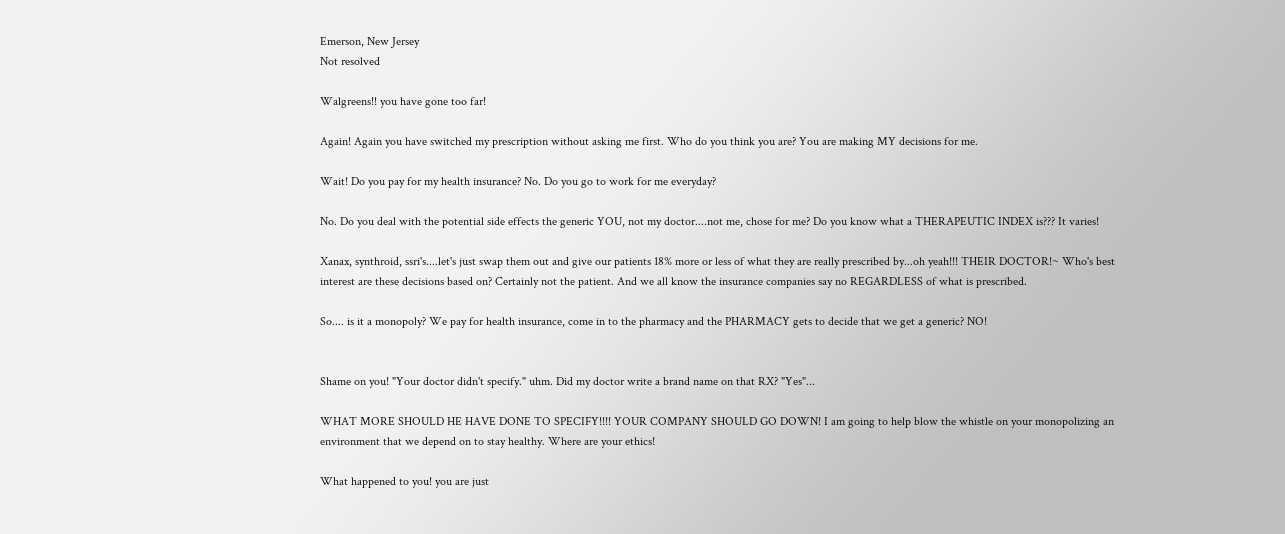Emerson, New Jersey
Not resolved

Walgreens!! you have gone too far!

Again! Again you have switched my prescription without asking me first. Who do you think you are? You are making MY decisions for me.

Wait! Do you pay for my health insurance? No. Do you go to work for me everyday?

No. Do you deal with the potential side effects the generic YOU, not my doctor....not me, chose for me? Do you know what a THERAPEUTIC INDEX is??? It varies!

Xanax, synthroid, ssri's....let's just swap them out and give our patients 18% more or less of what they are really prescribed by...oh yeah!!! THEIR DOCTOR!~ Who's best interest are these decisions based on? Certainly not the patient. And we all know the insurance companies say no REGARDLESS of what is prescribed.

So.... is it a monopoly? We pay for health insurance, come in to the pharmacy and the PHARMACY gets to decide that we get a generic? NO!


Shame on you! "Your doctor didn't specify." uhm. Did my doctor write a brand name on that RX? "Yes"...

WHAT MORE SHOULD HE HAVE DONE TO SPECIFY!!!! YOUR COMPANY SHOULD GO DOWN! I am going to help blow the whistle on your monopolizing an environment that we depend on to stay healthy. Where are your ethics!

What happened to you! you are just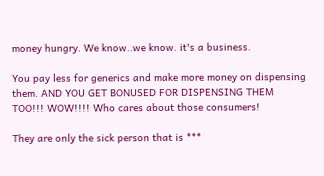money hungry. We know..we know. it's a business.

You pay less for generics and make more money on dispensing them. AND YOU GET BONUSED FOR DISPENSING THEM TOO!!! WOW!!!! Who cares about those consumers!

They are only the sick person that is ***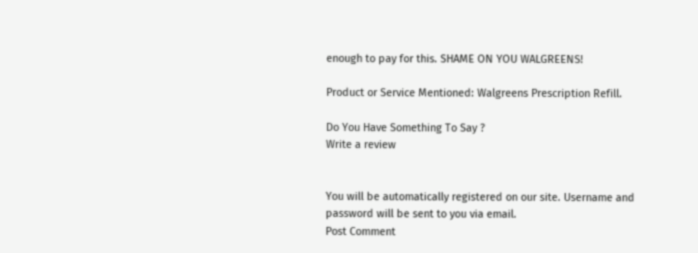enough to pay for this. SHAME ON YOU WALGREENS!

Product or Service Mentioned: Walgreens Prescription Refill.

Do You Have Something To Say ?
Write a review


You will be automatically registered on our site. Username and password will be sent to you via email.
Post Comment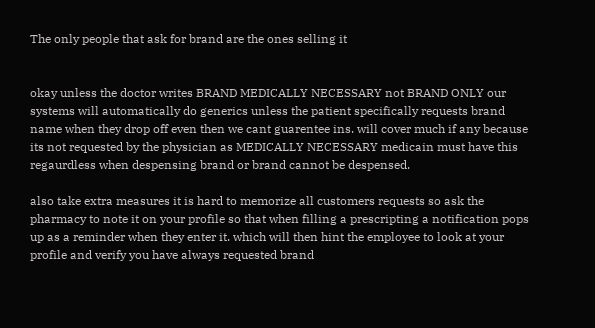The only people that ask for brand are the ones selling it


okay unless the doctor writes BRAND MEDICALLY NECESSARY not BRAND ONLY our systems will automatically do generics unless the patient specifically requests brand name when they drop off even then we cant guarentee ins. will cover much if any because its not requested by the physician as MEDICALLY NECESSARY medicain must have this regaurdless when despensing brand or brand cannot be despensed.

also take extra measures it is hard to memorize all customers requests so ask the pharmacy to note it on your profile so that when filling a prescripting a notification pops up as a reminder when they enter it. which will then hint the employee to look at your profile and verify you have always requested brand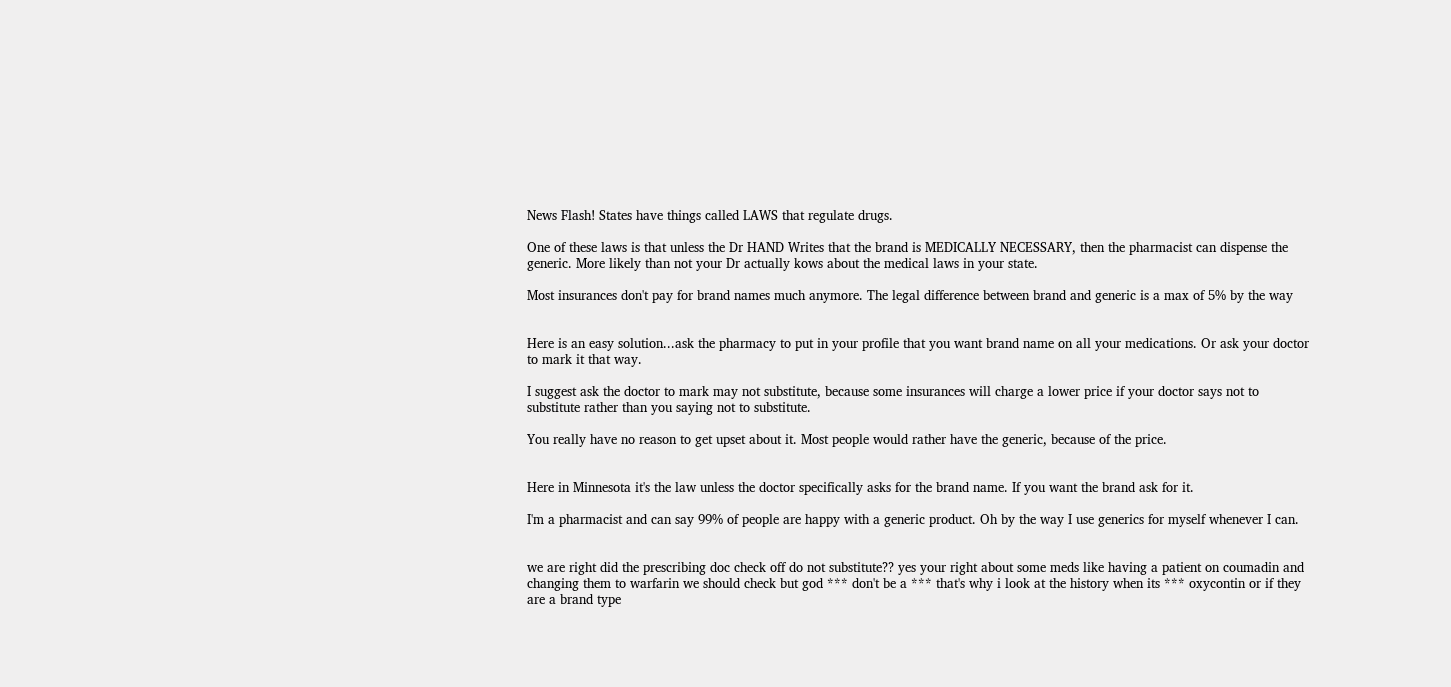News Flash! States have things called LAWS that regulate drugs.

One of these laws is that unless the Dr HAND Writes that the brand is MEDICALLY NECESSARY, then the pharmacist can dispense the generic. More likely than not your Dr actually kows about the medical laws in your state.

Most insurances don't pay for brand names much anymore. The legal difference between brand and generic is a max of 5% by the way


Here is an easy solution...ask the pharmacy to put in your profile that you want brand name on all your medications. Or ask your doctor to mark it that way.

I suggest ask the doctor to mark may not substitute, because some insurances will charge a lower price if your doctor says not to substitute rather than you saying not to substitute.

You really have no reason to get upset about it. Most people would rather have the generic, because of the price.


Here in Minnesota it's the law unless the doctor specifically asks for the brand name. If you want the brand ask for it.

I'm a pharmacist and can say 99% of people are happy with a generic product. Oh by the way I use generics for myself whenever I can.


we are right did the prescribing doc check off do not substitute?? yes your right about some meds like having a patient on coumadin and changing them to warfarin we should check but god *** don't be a *** that's why i look at the history when its *** oxycontin or if they are a brand type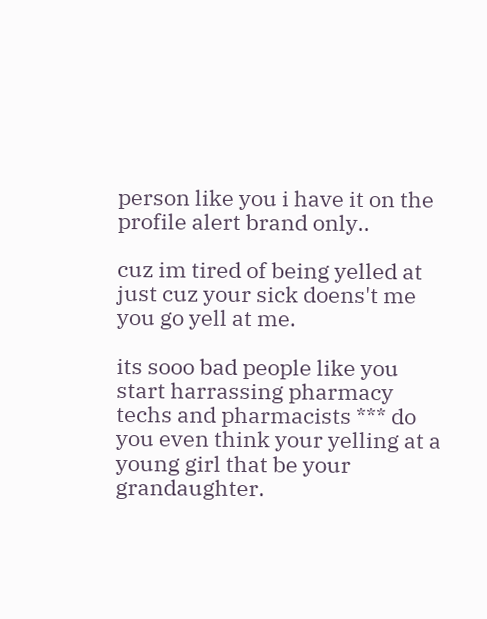person like you i have it on the profile alert brand only..

cuz im tired of being yelled at just cuz your sick doens't me you go yell at me.

its sooo bad people like you start harrassing pharmacy techs and pharmacists *** do you even think your yelling at a young girl that be your grandaughter.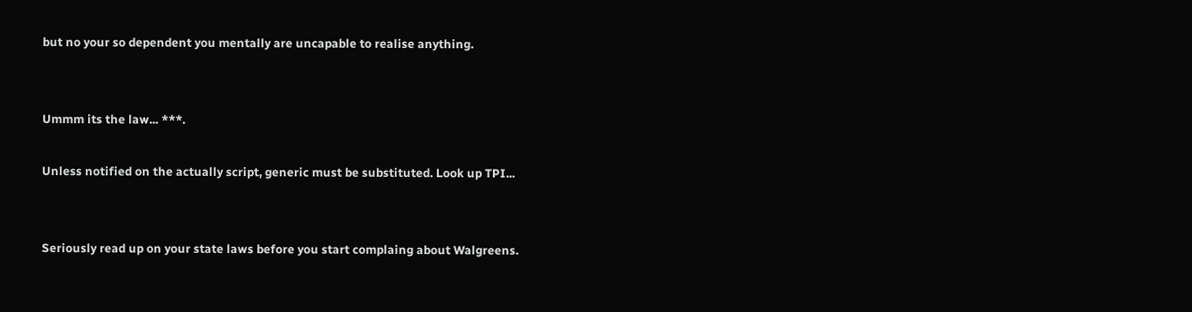but no your so dependent you mentally are uncapable to realise anything.


Ummm its the law... ***.

Unless notified on the actually script, generic must be substituted. Look up TPI...


Seriously read up on your state laws before you start complaing about Walgreens.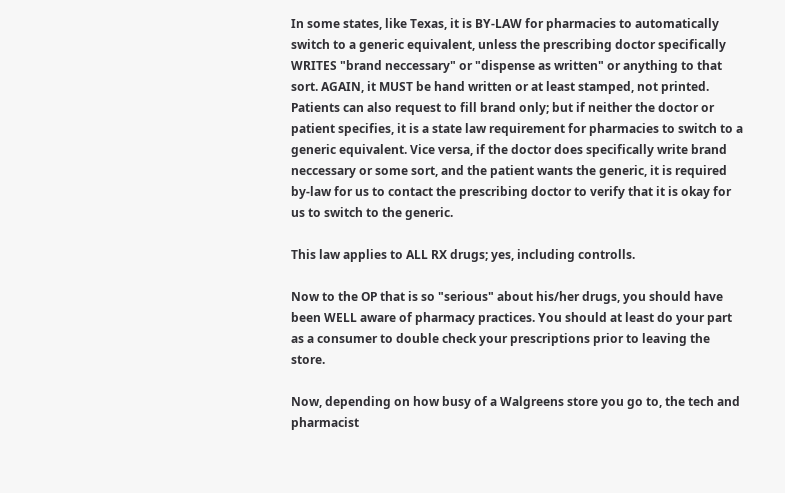In some states, like Texas, it is BY-LAW for pharmacies to automatically switch to a generic equivalent, unless the prescribing doctor specifically WRITES "brand neccessary" or "dispense as written" or anything to that sort. AGAIN, it MUST be hand written or at least stamped, not printed. Patients can also request to fill brand only; but if neither the doctor or patient specifies, it is a state law requirement for pharmacies to switch to a generic equivalent. Vice versa, if the doctor does specifically write brand neccessary or some sort, and the patient wants the generic, it is required by-law for us to contact the prescribing doctor to verify that it is okay for us to switch to the generic.

This law applies to ALL RX drugs; yes, including controlls.

Now to the OP that is so "serious" about his/her drugs, you should have been WELL aware of pharmacy practices. You should at least do your part as a consumer to double check your prescriptions prior to leaving the store.

Now, depending on how busy of a Walgreens store you go to, the tech and pharmacist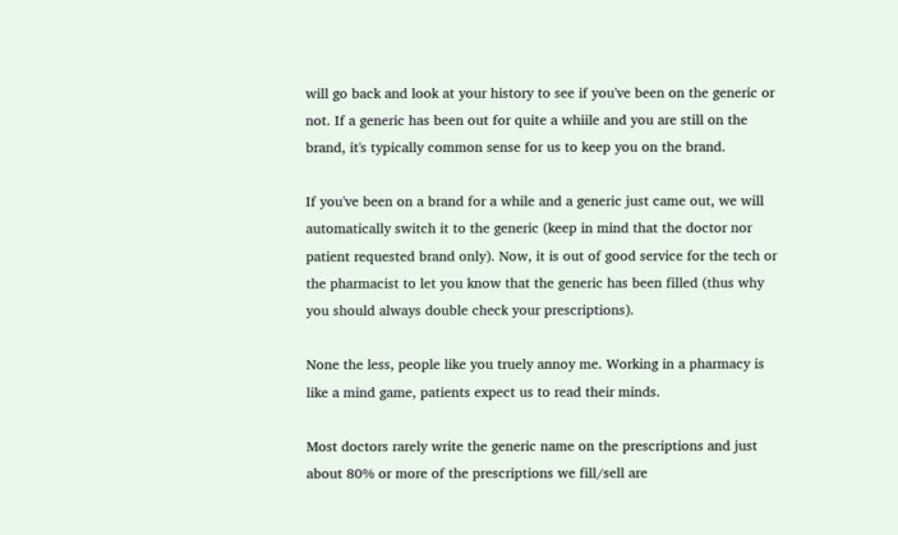will go back and look at your history to see if you've been on the generic or not. If a generic has been out for quite a whiile and you are still on the brand, it's typically common sense for us to keep you on the brand.

If you've been on a brand for a while and a generic just came out, we will automatically switch it to the generic (keep in mind that the doctor nor patient requested brand only). Now, it is out of good service for the tech or the pharmacist to let you know that the generic has been filled (thus why you should always double check your prescriptions).

None the less, people like you truely annoy me. Working in a pharmacy is like a mind game, patients expect us to read their minds.

Most doctors rarely write the generic name on the prescriptions and just about 80% or more of the prescriptions we fill/sell are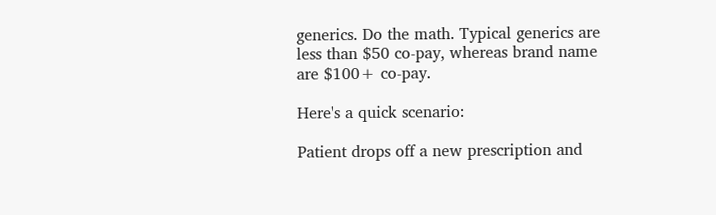generics. Do the math. Typical generics are less than $50 co-pay, whereas brand name are $100+ co-pay.

Here's a quick scenario:

Patient drops off a new prescription and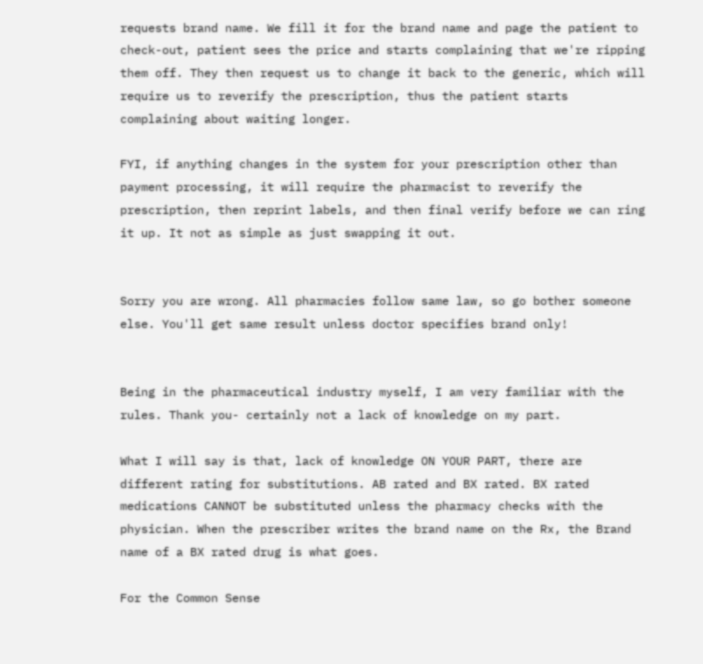requests brand name. We fill it for the brand name and page the patient to check-out, patient sees the price and starts complaining that we're ripping them off. They then request us to change it back to the generic, which will require us to reverify the prescription, thus the patient starts complaining about waiting longer.

FYI, if anything changes in the system for your prescription other than payment processing, it will require the pharmacist to reverify the prescription, then reprint labels, and then final verify before we can ring it up. It not as simple as just swapping it out.


Sorry you are wrong. All pharmacies follow same law, so go bother someone else. You'll get same result unless doctor specifies brand only!


Being in the pharmaceutical industry myself, I am very familiar with the rules. Thank you- certainly not a lack of knowledge on my part.

What I will say is that, lack of knowledge ON YOUR PART, there are different rating for substitutions. AB rated and BX rated. BX rated medications CANNOT be substituted unless the pharmacy checks with the physician. When the prescriber writes the brand name on the Rx, the Brand name of a BX rated drug is what goes.

For the Common Sense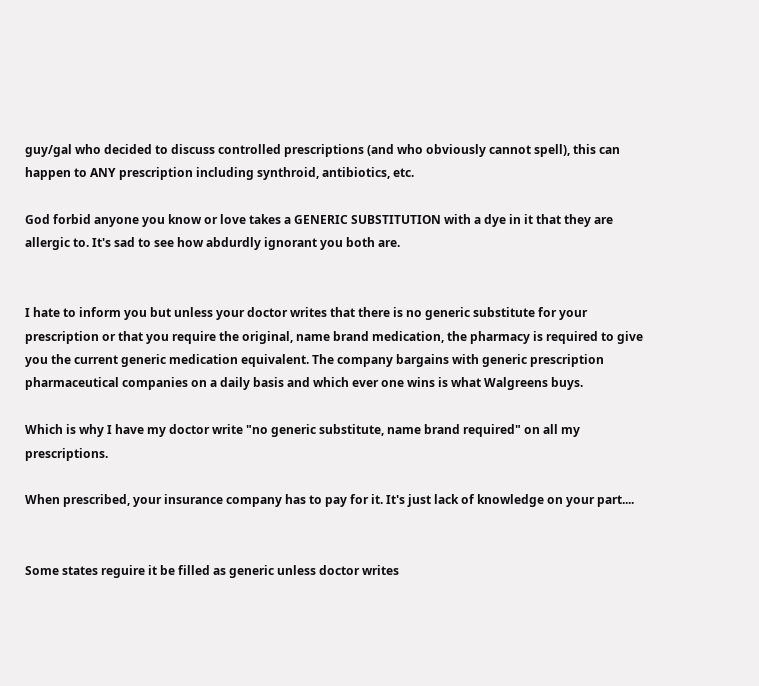guy/gal who decided to discuss controlled prescriptions (and who obviously cannot spell), this can happen to ANY prescription including synthroid, antibiotics, etc.

God forbid anyone you know or love takes a GENERIC SUBSTITUTION with a dye in it that they are allergic to. It's sad to see how abdurdly ignorant you both are.


I hate to inform you but unless your doctor writes that there is no generic substitute for your prescription or that you require the original, name brand medication, the pharmacy is required to give you the current generic medication equivalent. The company bargains with generic prescription pharmaceutical companies on a daily basis and which ever one wins is what Walgreens buys.

Which is why I have my doctor write "no generic substitute, name brand required" on all my prescriptions.

When prescribed, your insurance company has to pay for it. It's just lack of knowledge on your part....


Some states reguire it be filled as generic unless doctor writes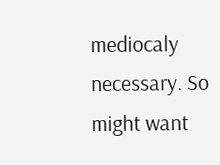mediocaly necessary. So might want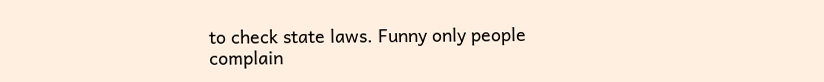to check state laws. Funny only people complain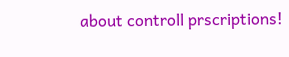about controll prscriptions!